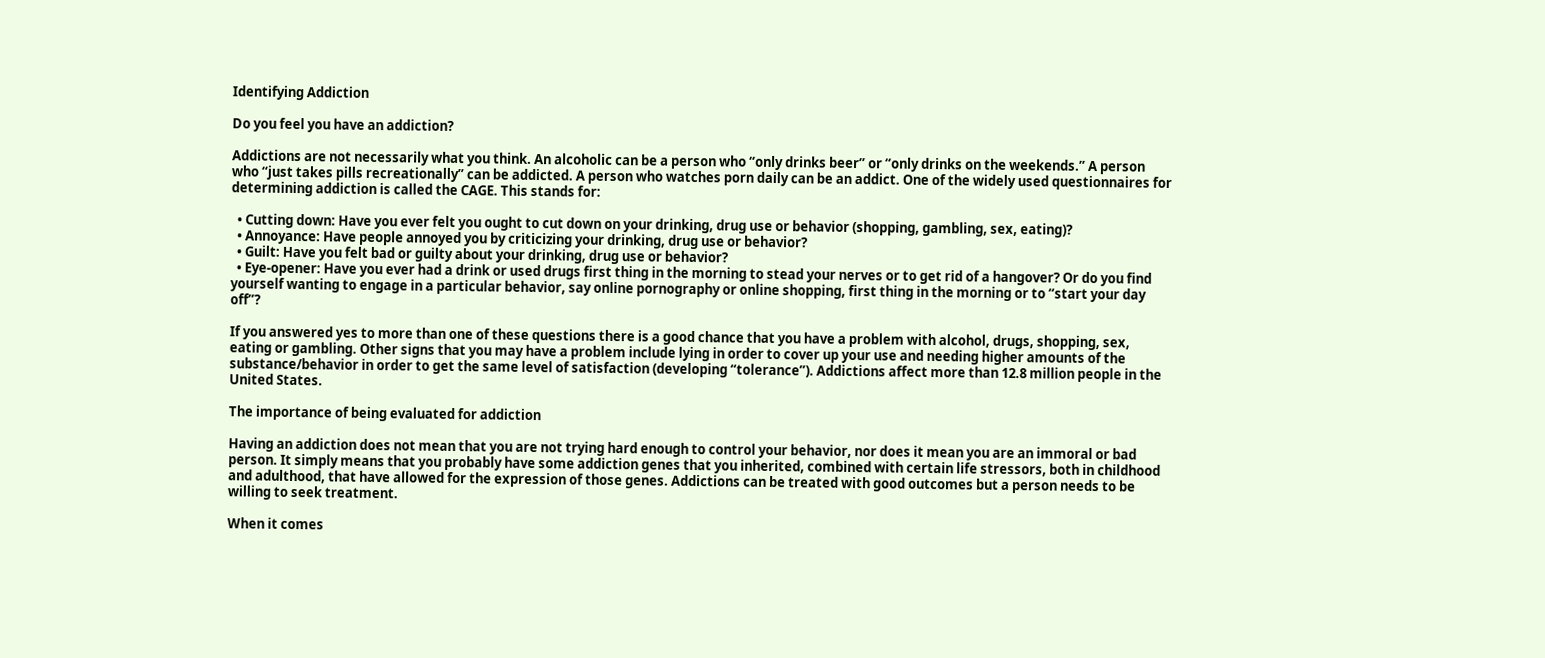Identifying Addiction

Do you feel you have an addiction?

Addictions are not necessarily what you think. An alcoholic can be a person who “only drinks beer” or “only drinks on the weekends.” A person who “just takes pills recreationally” can be addicted. A person who watches porn daily can be an addict. One of the widely used questionnaires for determining addiction is called the CAGE. This stands for:

  • Cutting down: Have you ever felt you ought to cut down on your drinking, drug use or behavior (shopping, gambling, sex, eating)?
  • Annoyance: Have people annoyed you by criticizing your drinking, drug use or behavior?
  • Guilt: Have you felt bad or guilty about your drinking, drug use or behavior?
  • Eye-opener: Have you ever had a drink or used drugs first thing in the morning to stead your nerves or to get rid of a hangover? Or do you find yourself wanting to engage in a particular behavior, say online pornography or online shopping, first thing in the morning or to “start your day off”?

If you answered yes to more than one of these questions there is a good chance that you have a problem with alcohol, drugs, shopping, sex, eating or gambling. Other signs that you may have a problem include lying in order to cover up your use and needing higher amounts of the substance/behavior in order to get the same level of satisfaction (developing “tolerance”). Addictions affect more than 12.8 million people in the United States.

The importance of being evaluated for addiction

Having an addiction does not mean that you are not trying hard enough to control your behavior, nor does it mean you are an immoral or bad person. It simply means that you probably have some addiction genes that you inherited, combined with certain life stressors, both in childhood and adulthood, that have allowed for the expression of those genes. Addictions can be treated with good outcomes but a person needs to be willing to seek treatment.

When it comes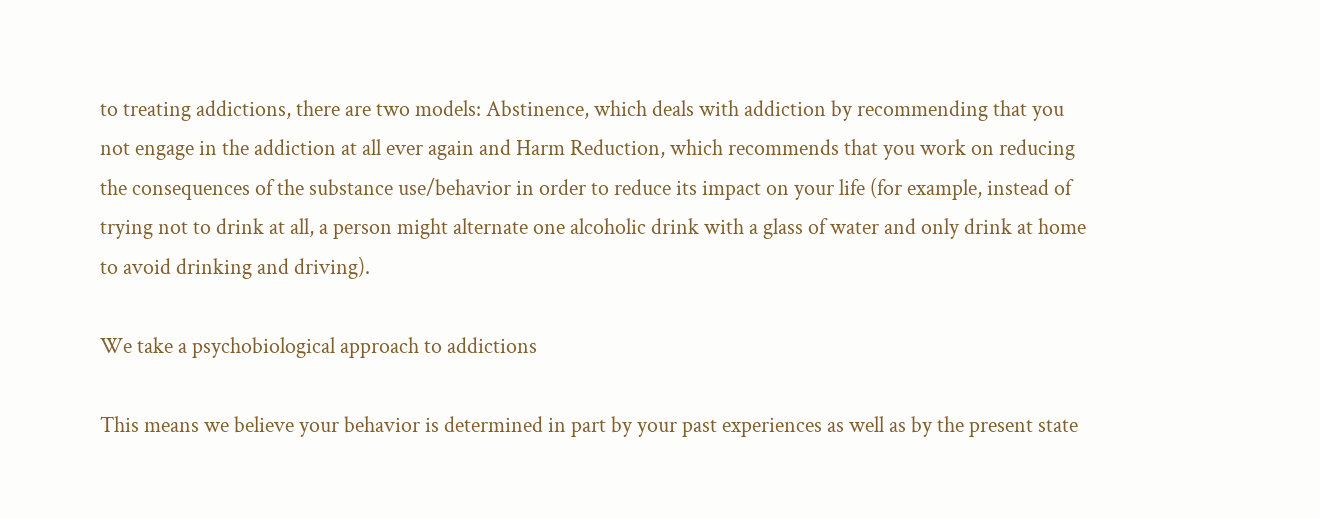to treating addictions, there are two models: Abstinence, which deals with addiction by recommending that you not engage in the addiction at all ever again and Harm Reduction, which recommends that you work on reducing the consequences of the substance use/behavior in order to reduce its impact on your life (for example, instead of trying not to drink at all, a person might alternate one alcoholic drink with a glass of water and only drink at home to avoid drinking and driving).

We take a psychobiological approach to addictions

This means we believe your behavior is determined in part by your past experiences as well as by the present state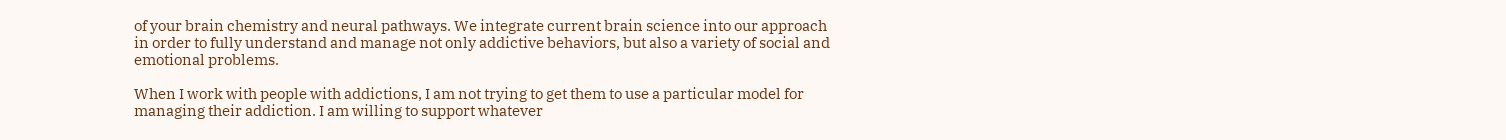of your brain chemistry and neural pathways. We integrate current brain science into our approach in order to fully understand and manage not only addictive behaviors, but also a variety of social and emotional problems.

When I work with people with addictions, I am not trying to get them to use a particular model for managing their addiction. I am willing to support whatever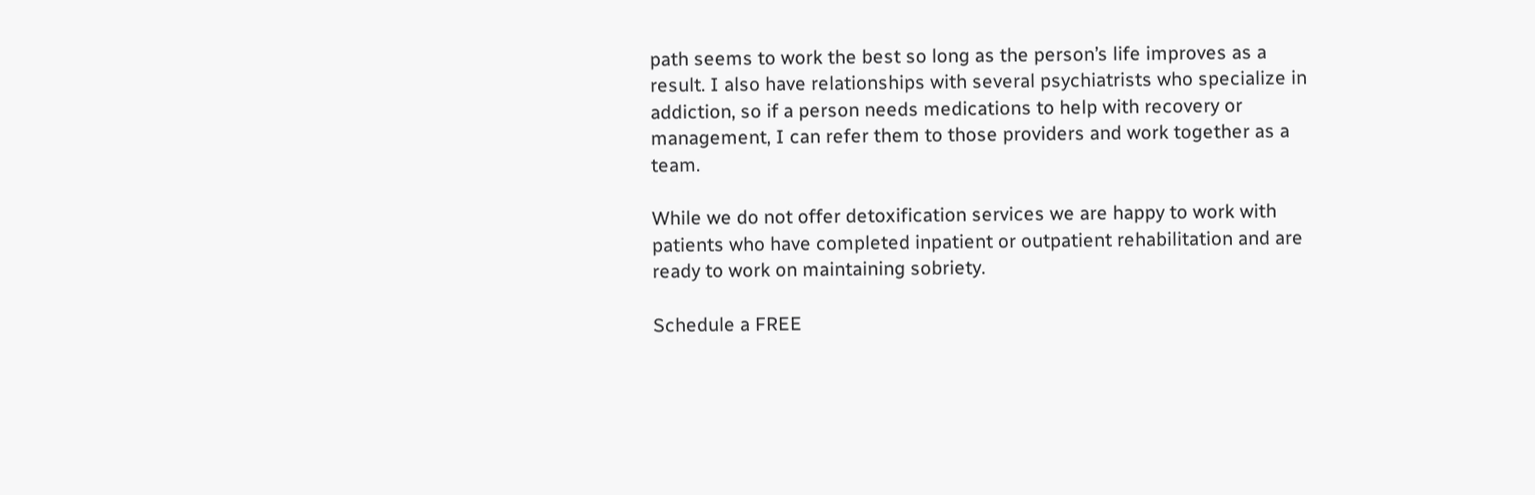path seems to work the best so long as the person’s life improves as a result. I also have relationships with several psychiatrists who specialize in addiction, so if a person needs medications to help with recovery or management, I can refer them to those providers and work together as a team.

While we do not offer detoxification services we are happy to work with patients who have completed inpatient or outpatient rehabilitation and are ready to work on maintaining sobriety.

Schedule a FREE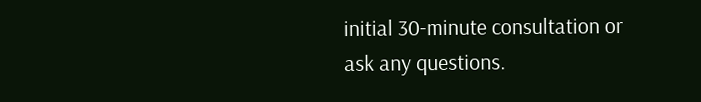initial 30-minute consultation or ask any questions.